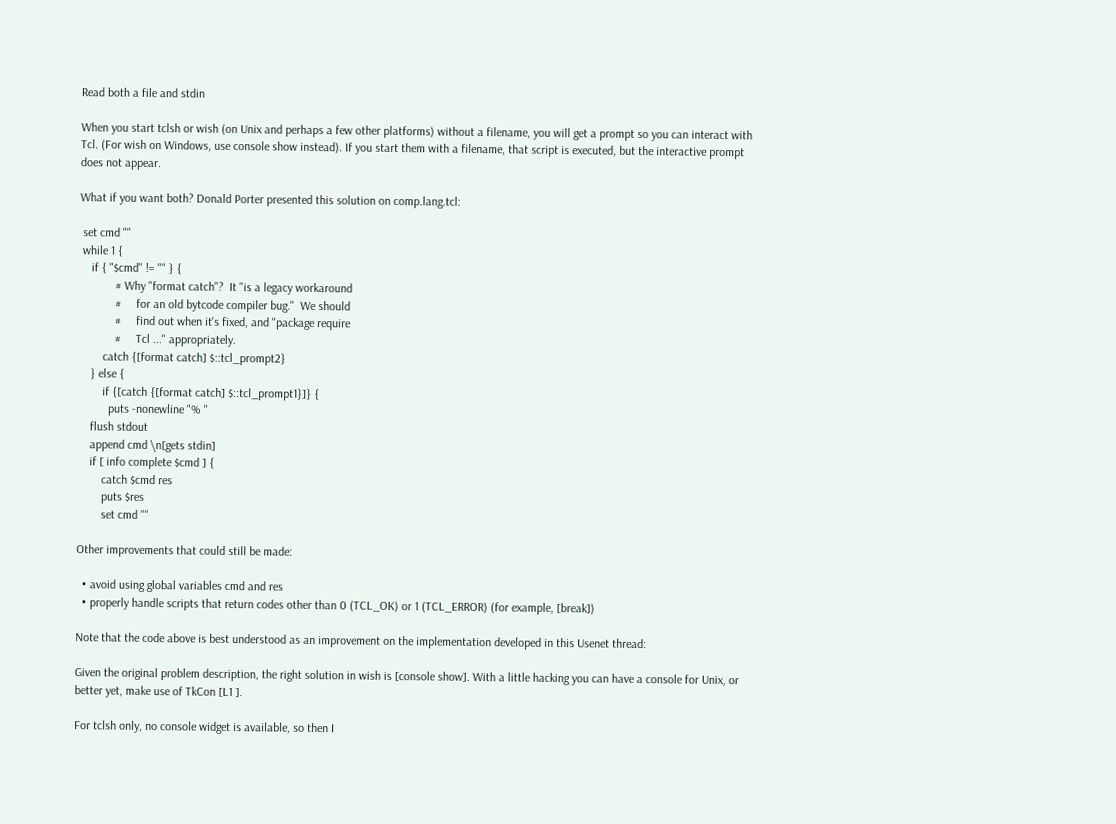Read both a file and stdin

When you start tclsh or wish (on Unix and perhaps a few other platforms) without a filename, you will get a prompt so you can interact with Tcl. (For wish on Windows, use console show instead). If you start them with a filename, that script is executed, but the interactive prompt does not appear.

What if you want both? Donald Porter presented this solution on comp.lang.tcl:

 set cmd ""
 while 1 {
    if { "$cmd" != "" } {
            # Why "format catch"?  It "is a legacy workaround
            #     for an old bytcode compiler bug."  We should
            #     find out when it's fixed, and "package require
            #     Tcl ..." appropriately.
        catch {[format catch] $::tcl_prompt2}
    } else {
        if {[catch {[format catch] $::tcl_prompt1}]} {
          puts -nonewline "% "
    flush stdout
    append cmd \n[gets stdin]
    if [ info complete $cmd ] {
        catch $cmd res
        puts $res
        set cmd ""

Other improvements that could still be made:

  • avoid using global variables cmd and res
  • properly handle scripts that return codes other than 0 (TCL_OK) or 1 (TCL_ERROR) (for example, [break])

Note that the code above is best understood as an improvement on the implementation developed in this Usenet thread:

Given the original problem description, the right solution in wish is [console show]. With a little hacking you can have a console for Unix, or better yet, make use of TkCon [L1 ].

For tclsh only, no console widget is available, so then I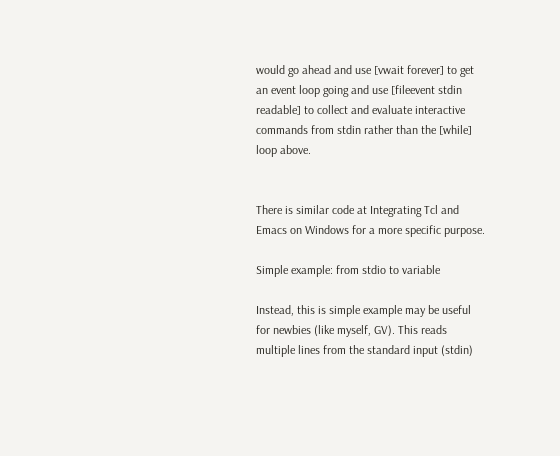would go ahead and use [vwait forever] to get an event loop going and use [fileevent stdin readable] to collect and evaluate interactive commands from stdin rather than the [while] loop above.


There is similar code at Integrating Tcl and Emacs on Windows for a more specific purpose.

Simple example: from stdio to variable

Instead, this is simple example may be useful for newbies (like myself, GV). This reads multiple lines from the standard input (stdin)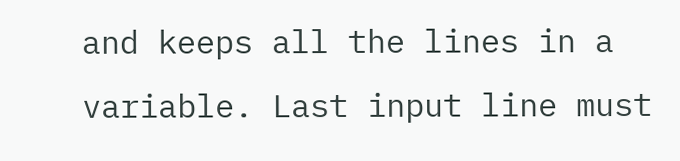and keeps all the lines in a variable. Last input line must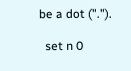be a dot (".").

  set n 0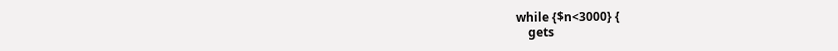while {$n<3000} {
    gets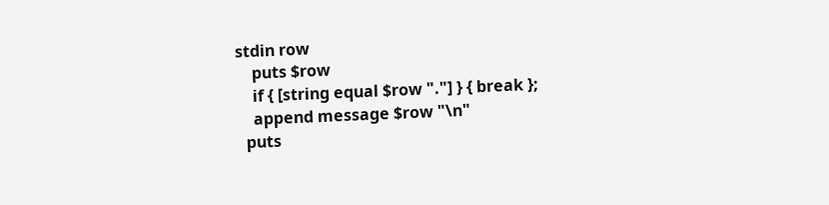stdin row
    puts $row
    if { [string equal $row "."] } { break };
    append message $row "\n"
  puts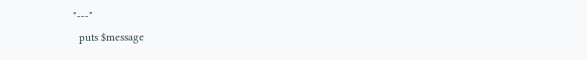"---"
  puts $message